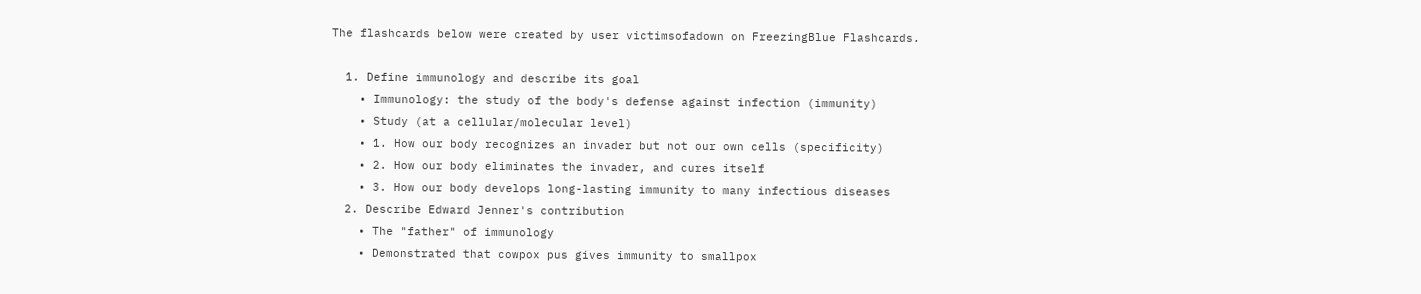The flashcards below were created by user victimsofadown on FreezingBlue Flashcards.

  1. Define immunology and describe its goal
    • Immunology: the study of the body's defense against infection (immunity)
    • Study (at a cellular/molecular level)
    • 1. How our body recognizes an invader but not our own cells (specificity)
    • 2. How our body eliminates the invader, and cures itself
    • 3. How our body develops long-lasting immunity to many infectious diseases
  2. Describe Edward Jenner's contribution
    • The "father" of immunology
    • Demonstrated that cowpox pus gives immunity to smallpox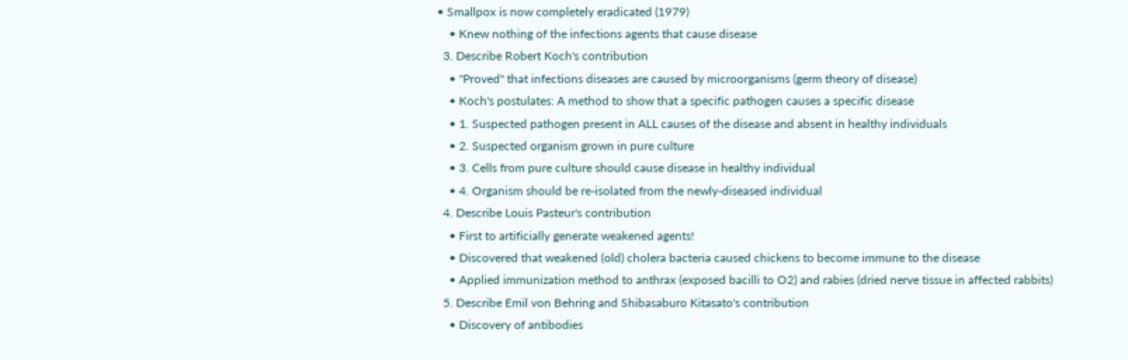• Smallpox is now completely eradicated (1979)
    • Knew nothing of the infections agents that cause disease
  3. Describe Robert Koch's contribution
    • "Proved" that infections diseases are caused by microorganisms (germ theory of disease)
    • Koch's postulates: A method to show that a specific pathogen causes a specific disease
    • 1. Suspected pathogen present in ALL causes of the disease and absent in healthy individuals
    • 2. Suspected organism grown in pure culture
    • 3. Cells from pure culture should cause disease in healthy individual
    • 4. Organism should be re-isolated from the newly-diseased individual
  4. Describe Louis Pasteur's contribution
    • First to artificially generate weakened agents!
    • Discovered that weakened (old) cholera bacteria caused chickens to become immune to the disease
    • Applied immunization method to anthrax (exposed bacilli to O2) and rabies (dried nerve tissue in affected rabbits)
  5. Describe Emil von Behring and Shibasaburo Kitasato's contribution
    • Discovery of antibodies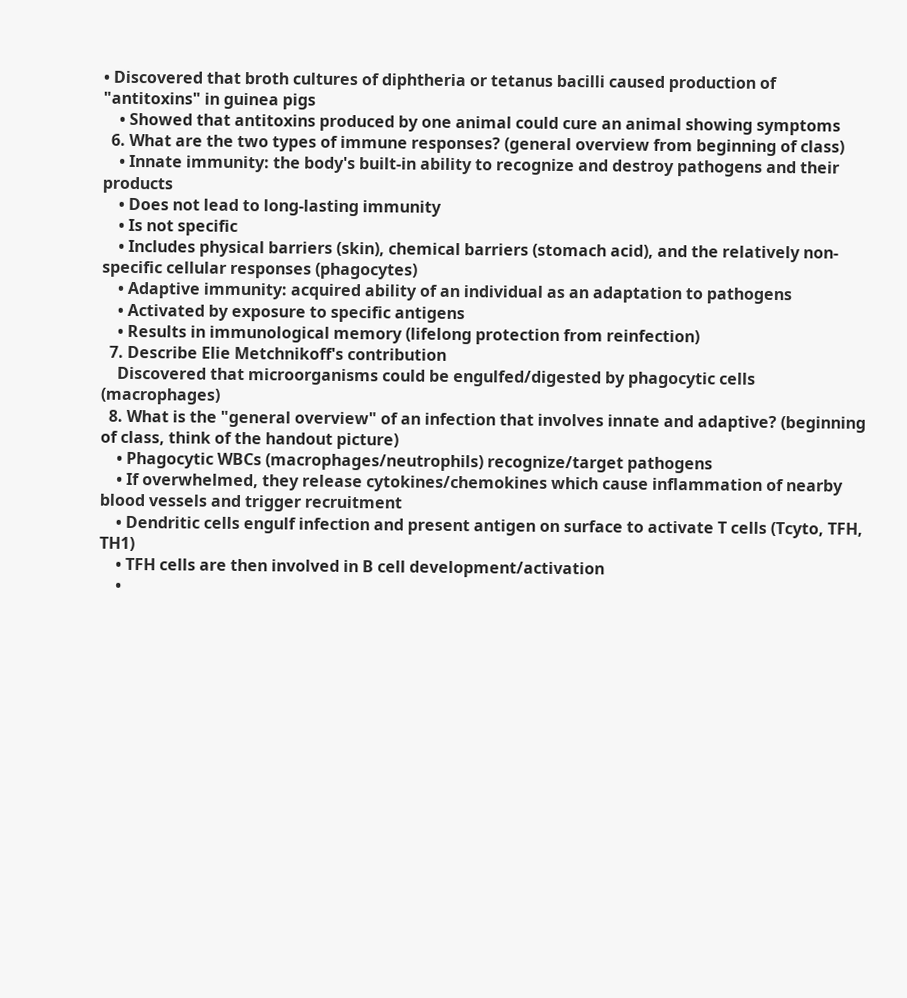• Discovered that broth cultures of diphtheria or tetanus bacilli caused production of "antitoxins" in guinea pigs
    • Showed that antitoxins produced by one animal could cure an animal showing symptoms
  6. What are the two types of immune responses? (general overview from beginning of class)
    • Innate immunity: the body's built-in ability to recognize and destroy pathogens and their products
    • Does not lead to long-lasting immunity
    • Is not specific
    • Includes physical barriers (skin), chemical barriers (stomach acid), and the relatively non-specific cellular responses (phagocytes)
    • Adaptive immunity: acquired ability of an individual as an adaptation to pathogens
    • Activated by exposure to specific antigens
    • Results in immunological memory (lifelong protection from reinfection)
  7. Describe Elie Metchnikoff's contribution
    Discovered that microorganisms could be engulfed/digested by phagocytic cells (macrophages)
  8. What is the "general overview" of an infection that involves innate and adaptive? (beginning of class, think of the handout picture)
    • Phagocytic WBCs (macrophages/neutrophils) recognize/target pathogens
    • If overwhelmed, they release cytokines/chemokines which cause inflammation of nearby blood vessels and trigger recruitment
    • Dendritic cells engulf infection and present antigen on surface to activate T cells (Tcyto, TFH, TH1)
    • TFH cells are then involved in B cell development/activation
    •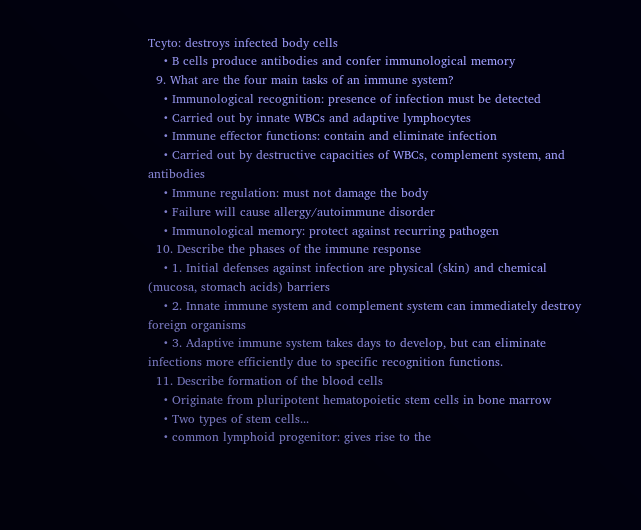Tcyto: destroys infected body cells
    • B cells produce antibodies and confer immunological memory
  9. What are the four main tasks of an immune system?
    • Immunological recognition: presence of infection must be detected
    • Carried out by innate WBCs and adaptive lymphocytes
    • Immune effector functions: contain and eliminate infection
    • Carried out by destructive capacities of WBCs, complement system, and antibodies
    • Immune regulation: must not damage the body
    • Failure will cause allergy/autoimmune disorder
    • Immunological memory: protect against recurring pathogen
  10. Describe the phases of the immune response
    • 1. Initial defenses against infection are physical (skin) and chemical (mucosa, stomach acids) barriers
    • 2. Innate immune system and complement system can immediately destroy foreign organisms
    • 3. Adaptive immune system takes days to develop, but can eliminate infections more efficiently due to specific recognition functions.
  11. Describe formation of the blood cells
    • Originate from pluripotent hematopoietic stem cells in bone marrow
    • Two types of stem cells...
    • common lymphoid progenitor: gives rise to the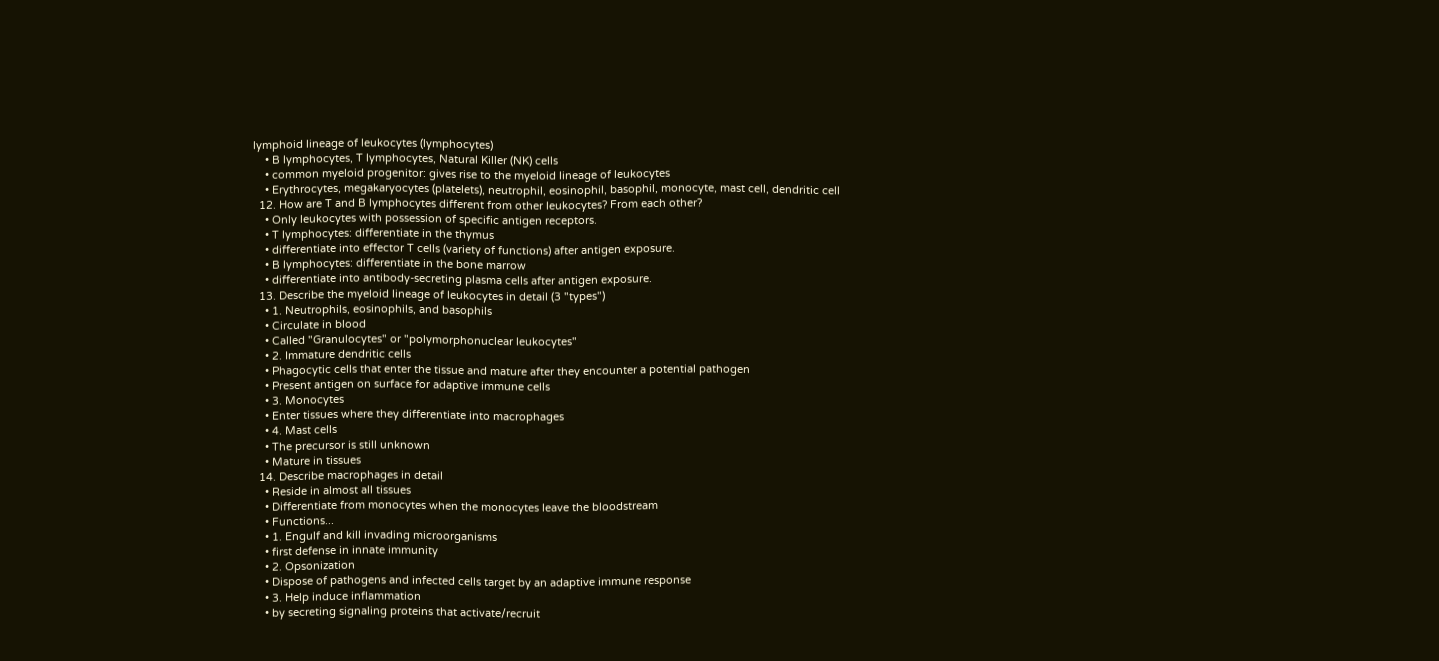lymphoid lineage of leukocytes (lymphocytes)
    • B lymphocytes, T lymphocytes, Natural Killer (NK) cells
    • common myeloid progenitor: gives rise to the myeloid lineage of leukocytes
    • Erythrocytes, megakaryocytes (platelets), neutrophil, eosinophil, basophil, monocyte, mast cell, dendritic cell
  12. How are T and B lymphocytes different from other leukocytes? From each other?
    • Only leukocytes with possession of specific antigen receptors.
    • T lymphocytes: differentiate in the thymus
    • differentiate into effector T cells (variety of functions) after antigen exposure.
    • B lymphocytes: differentiate in the bone marrow
    • differentiate into antibody-secreting plasma cells after antigen exposure.
  13. Describe the myeloid lineage of leukocytes in detail (3 "types")
    • 1. Neutrophils, eosinophils, and basophils
    • Circulate in blood
    • Called "Granulocytes" or "polymorphonuclear leukocytes"
    • 2. Immature dendritic cells
    • Phagocytic cells that enter the tissue and mature after they encounter a potential pathogen
    • Present antigen on surface for adaptive immune cells
    • 3. Monocytes
    • Enter tissues where they differentiate into macrophages
    • 4. Mast cells
    • The precursor is still unknown
    • Mature in tissues
  14. Describe macrophages in detail
    • Reside in almost all tissues
    • Differentiate from monocytes when the monocytes leave the bloodstream
    • Functions...
    • 1. Engulf and kill invading microorganisms
    • first defense in innate immunity
    • 2. Opsonization
    • Dispose of pathogens and infected cells target by an adaptive immune response
    • 3. Help induce inflammation
    • by secreting signaling proteins that activate/recruit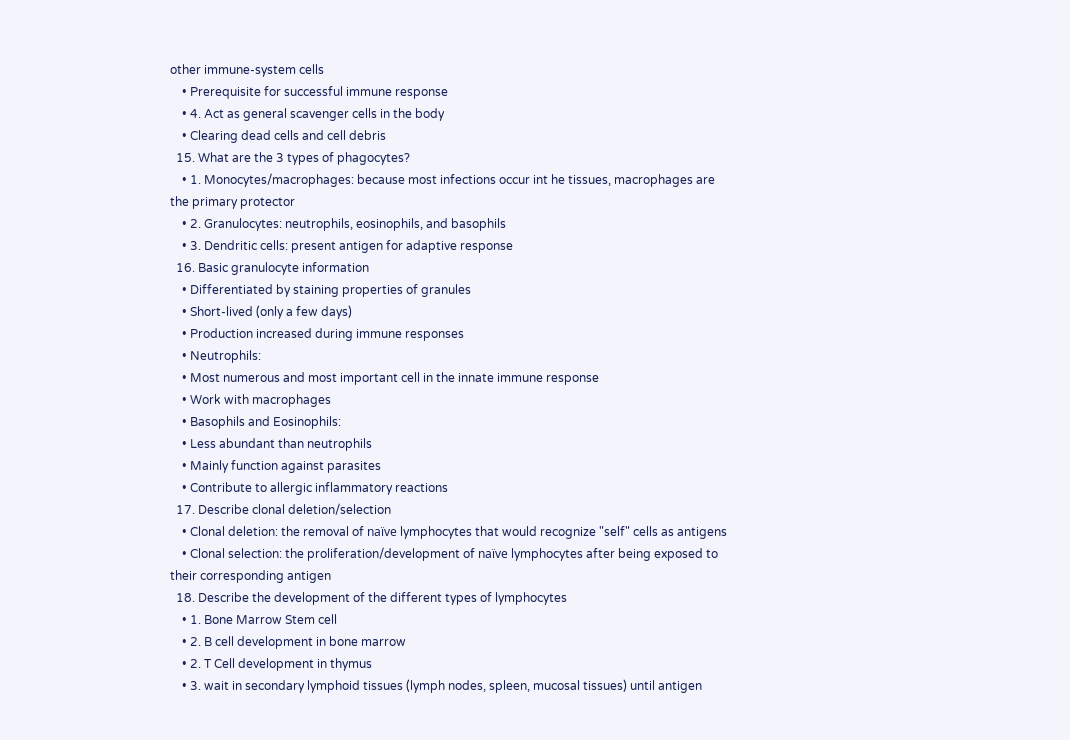other immune-system cells
    • Prerequisite for successful immune response
    • 4. Act as general scavenger cells in the body
    • Clearing dead cells and cell debris
  15. What are the 3 types of phagocytes?
    • 1. Monocytes/macrophages: because most infections occur int he tissues, macrophages are the primary protector
    • 2. Granulocytes: neutrophils, eosinophils, and basophils
    • 3. Dendritic cells: present antigen for adaptive response
  16. Basic granulocyte information
    • Differentiated by staining properties of granules
    • Short-lived (only a few days)
    • Production increased during immune responses
    • Neutrophils:
    • Most numerous and most important cell in the innate immune response
    • Work with macrophages
    • Basophils and Eosinophils:
    • Less abundant than neutrophils
    • Mainly function against parasites
    • Contribute to allergic inflammatory reactions
  17. Describe clonal deletion/selection
    • Clonal deletion: the removal of naïve lymphocytes that would recognize "self" cells as antigens
    • Clonal selection: the proliferation/development of naïve lymphocytes after being exposed to their corresponding antigen
  18. Describe the development of the different types of lymphocytes
    • 1. Bone Marrow Stem cell
    • 2. B cell development in bone marrow
    • 2. T Cell development in thymus
    • 3. wait in secondary lymphoid tissues (lymph nodes, spleen, mucosal tissues) until antigen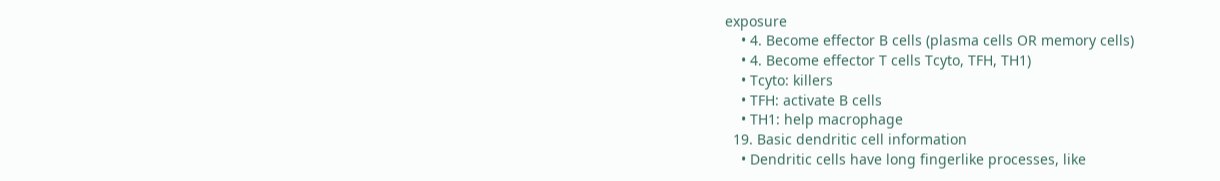exposure
    • 4. Become effector B cells (plasma cells OR memory cells)
    • 4. Become effector T cells Tcyto, TFH, TH1)
    • Tcyto: killers
    • TFH: activate B cells
    • TH1: help macrophage
  19. Basic dendritic cell information
    • Dendritic cells have long fingerlike processes, like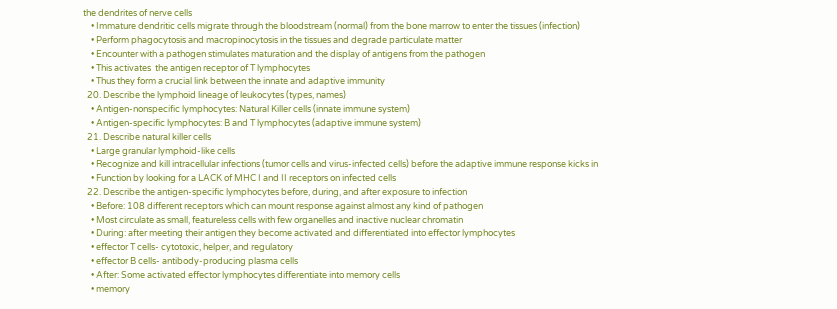the dendrites of nerve cells
    • Immature dendritic cells migrate through the bloodstream (normal) from the bone marrow to enter the tissues (infection)
    • Perform phagocytosis and macropinocytosis in the tissues and degrade particulate matter
    • Encounter with a pathogen stimulates maturation and the display of antigens from the pathogen
    • This activates  the antigen receptor of T lymphocytes
    • Thus they form a crucial link between the innate and adaptive immunity
  20. Describe the lymphoid lineage of leukocytes (types, names)
    • Antigen-nonspecific lymphocytes: Natural Killer cells (innate immune system)
    • Antigen-specific lymphocytes: B and T lymphocytes (adaptive immune system)
  21. Describe natural killer cells
    • Large granular lymphoid-like cells
    • Recognize and kill intracellular infections (tumor cells and virus-infected cells) before the adaptive immune response kicks in
    • Function by looking for a LACK of MHC I and II receptors on infected cells
  22. Describe the antigen-specific lymphocytes before, during, and after exposure to infection
    • Before: 108 different receptors which can mount response against almost any kind of pathogen
    • Most circulate as small, featureless cells with few organelles and inactive nuclear chromatin
    • During: after meeting their antigen they become activated and differentiated into effector lymphocytes
    • effector T cells- cytotoxic, helper, and regulatory
    • effector B cells- antibody-producing plasma cells
    • After: Some activated effector lymphocytes differentiate into memory cells
    • memory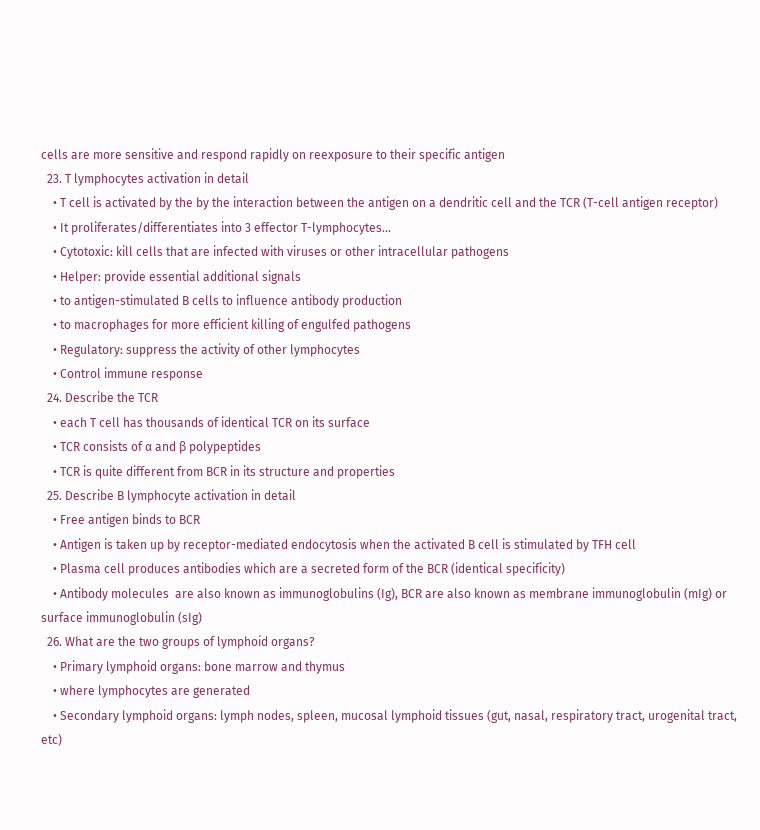cells are more sensitive and respond rapidly on reexposure to their specific antigen
  23. T lymphocytes activation in detail
    • T cell is activated by the by the interaction between the antigen on a dendritic cell and the TCR (T-cell antigen receptor)
    • It proliferates/differentiates into 3 effector T-lymphocytes...
    • Cytotoxic: kill cells that are infected with viruses or other intracellular pathogens
    • Helper: provide essential additional signals
    • to antigen-stimulated B cells to influence antibody production
    • to macrophages for more efficient killing of engulfed pathogens
    • Regulatory: suppress the activity of other lymphocytes
    • Control immune response
  24. Describe the TCR
    • each T cell has thousands of identical TCR on its surface
    • TCR consists of α and β polypeptides
    • TCR is quite different from BCR in its structure and properties
  25. Describe B lymphocyte activation in detail
    • Free antigen binds to BCR
    • Antigen is taken up by receptor-mediated endocytosis when the activated B cell is stimulated by TFH cell
    • Plasma cell produces antibodies which are a secreted form of the BCR (identical specificity)
    • Antibody molecules  are also known as immunoglobulins (Ig), BCR are also known as membrane immunoglobulin (mIg) or surface immunoglobulin (sIg)
  26. What are the two groups of lymphoid organs?
    • Primary lymphoid organs: bone marrow and thymus
    • where lymphocytes are generated
    • Secondary lymphoid organs: lymph nodes, spleen, mucosal lymphoid tissues (gut, nasal, respiratory tract, urogenital tract, etc)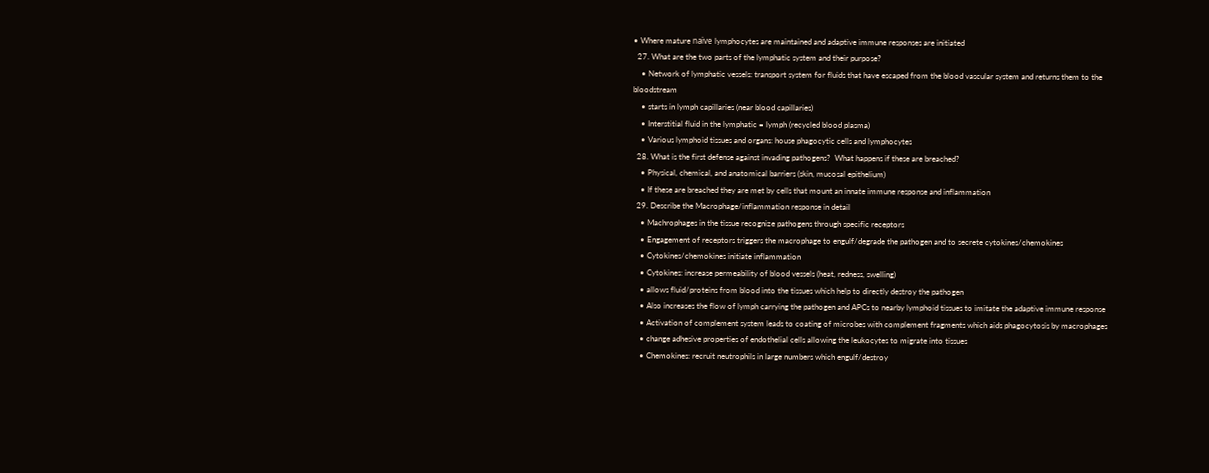• Where mature naïve lymphocytes are maintained and adaptive immune responses are initiated
  27. What are the two parts of the lymphatic system and their purpose?
    • Network of lymphatic vessels: transport system for fluids that have escaped from the blood vascular system and returns them to the bloodstream
    • starts in lymph capillaries (near blood capillaries)
    • Interstitial fluid in the lymphatic = lymph (recycled blood plasma)
    • Various lymphoid tissues and organs: house phagocytic cells and lymphocytes
  28. What is the first defense against invading pathogens?  What happens if these are breached?
    • Physical, chemical, and anatomical barriers (skin, mucosal epithelium)
    • If these are breached they are met by cells that mount an innate immune response and inflammation
  29. Describe the Macrophage/inflammation response in detail
    • Machrophages in the tissue recognize pathogens through specific receptors
    • Engagement of receptors triggers the macrophage to engulf/degrade the pathogen and to secrete cytokines/chemokines
    • Cytokines/chemokines initiate inflammation
    • Cytokines: increase permeability of blood vessels (heat, redness, swelling)
    • allows fluid/proteins from blood into the tissues which help to directly destroy the pathogen
    • Also increases the flow of lymph carrying the pathogen and APCs to nearby lymphoid tissues to imitate the adaptive immune response
    • Activation of complement system leads to coating of microbes with complement fragments which aids phagocytosis by macrophages
    • change adhesive properties of endothelial cells allowing the leukocytes to migrate into tissues
    • Chemokines: recruit neutrophils in large numbers which engulf/destroy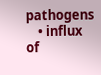pathogens
    • influx of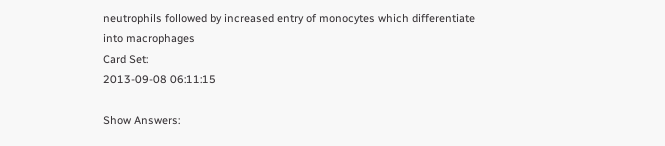neutrophils followed by increased entry of monocytes which differentiate into macrophages
Card Set:
2013-09-08 06:11:15

Show Answers: